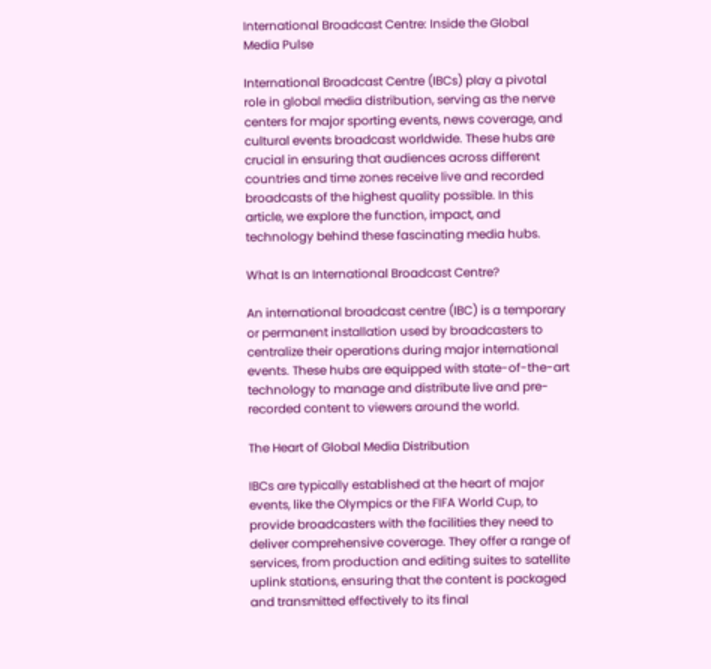International Broadcast Centre: Inside the Global Media Pulse

International Broadcast Centre (IBCs) play a pivotal role in global media distribution, serving as the nerve centers for major sporting events, news coverage, and cultural events broadcast worldwide. These hubs are crucial in ensuring that audiences across different countries and time zones receive live and recorded broadcasts of the highest quality possible. In this article, we explore the function, impact, and technology behind these fascinating media hubs.

What Is an International Broadcast Centre?

An international broadcast centre (IBC) is a temporary or permanent installation used by broadcasters to centralize their operations during major international events. These hubs are equipped with state-of-the-art technology to manage and distribute live and pre-recorded content to viewers around the world.

The Heart of Global Media Distribution

IBCs are typically established at the heart of major events, like the Olympics or the FIFA World Cup, to provide broadcasters with the facilities they need to deliver comprehensive coverage. They offer a range of services, from production and editing suites to satellite uplink stations, ensuring that the content is packaged and transmitted effectively to its final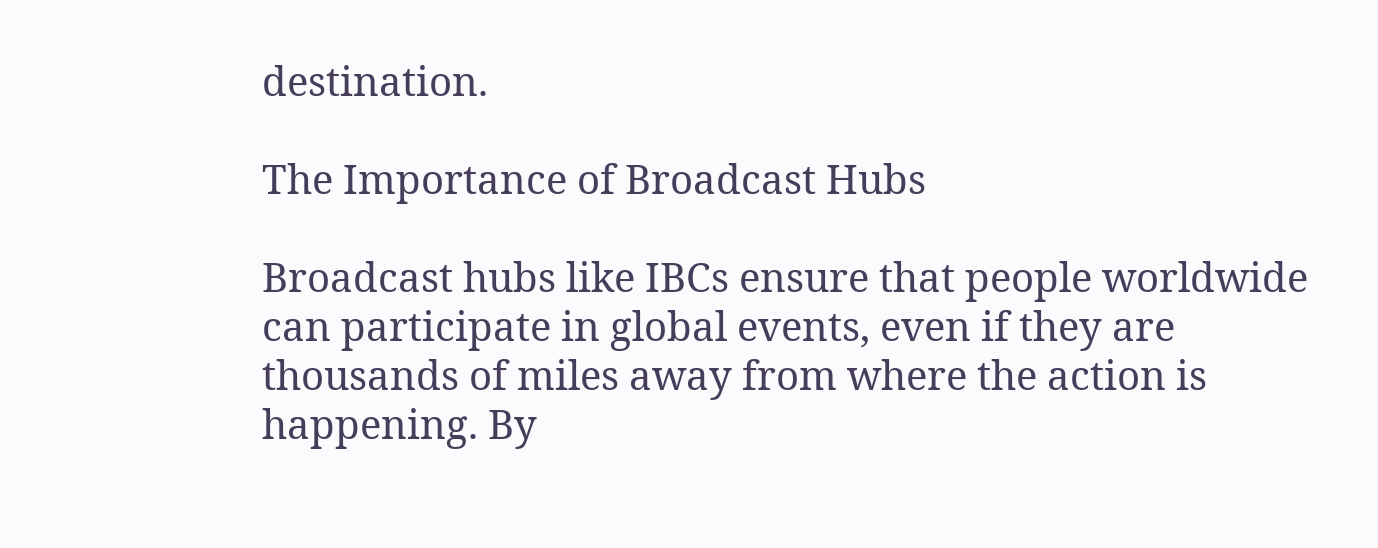destination.

The Importance of Broadcast Hubs

Broadcast hubs like IBCs ensure that people worldwide can participate in global events, even if they are thousands of miles away from where the action is happening. By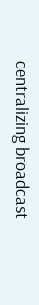centralizing broadcast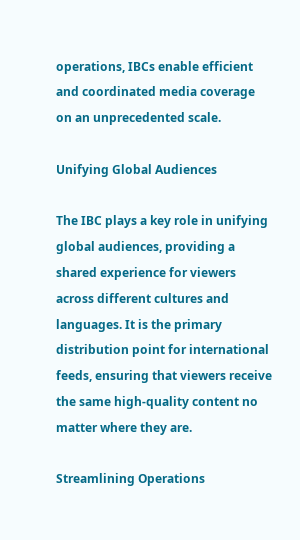operations, IBCs enable efficient and coordinated media coverage on an unprecedented scale.

Unifying Global Audiences

The IBC plays a key role in unifying global audiences, providing a shared experience for viewers across different cultures and languages. It is the primary distribution point for international feeds, ensuring that viewers receive the same high-quality content no matter where they are.

Streamlining Operations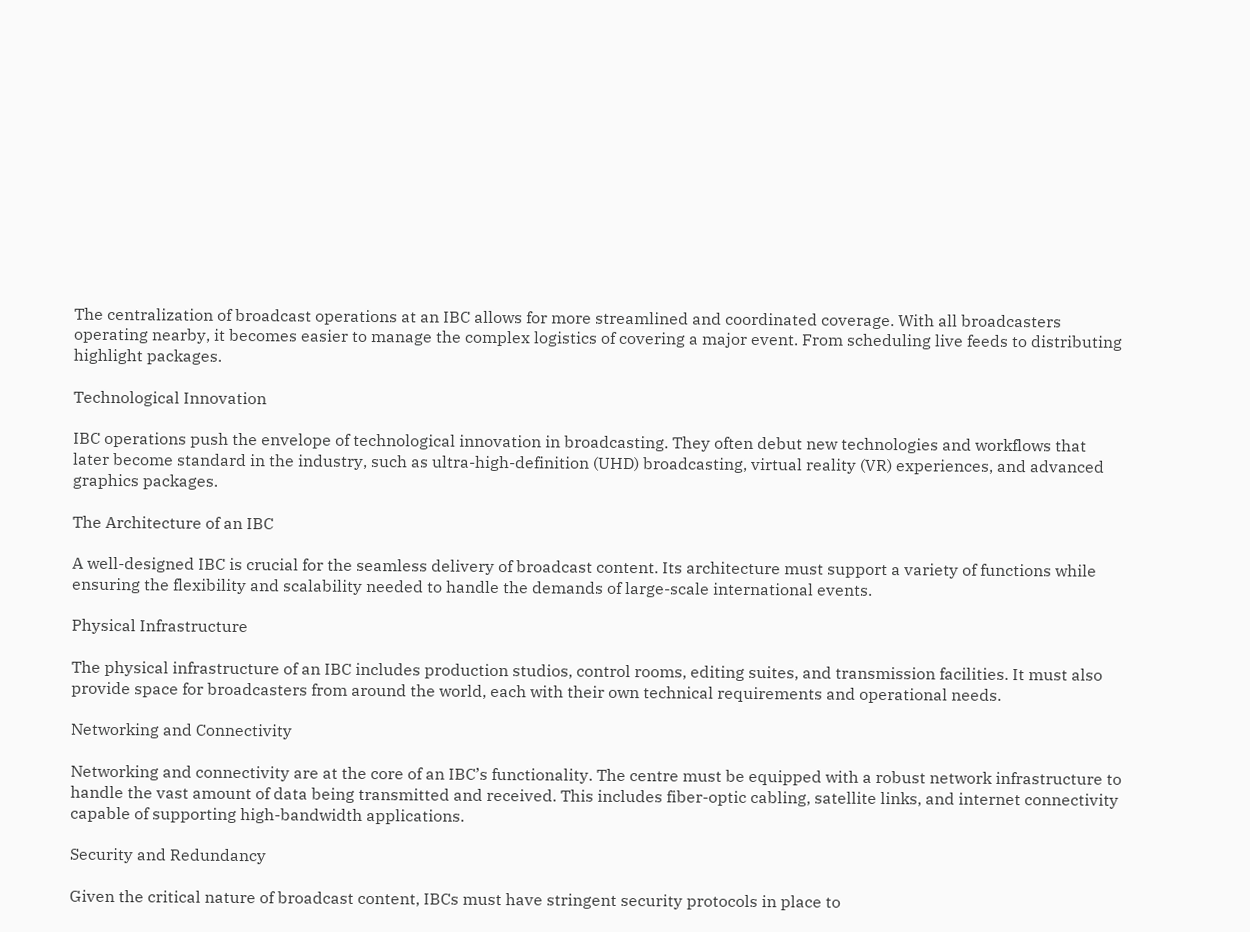The centralization of broadcast operations at an IBC allows for more streamlined and coordinated coverage. With all broadcasters operating nearby, it becomes easier to manage the complex logistics of covering a major event. From scheduling live feeds to distributing highlight packages.

Technological Innovation

IBC operations push the envelope of technological innovation in broadcasting. They often debut new technologies and workflows that later become standard in the industry, such as ultra-high-definition (UHD) broadcasting, virtual reality (VR) experiences, and advanced graphics packages.

The Architecture of an IBC

A well-designed IBC is crucial for the seamless delivery of broadcast content. Its architecture must support a variety of functions while ensuring the flexibility and scalability needed to handle the demands of large-scale international events.

Physical Infrastructure

The physical infrastructure of an IBC includes production studios, control rooms, editing suites, and transmission facilities. It must also provide space for broadcasters from around the world, each with their own technical requirements and operational needs.

Networking and Connectivity

Networking and connectivity are at the core of an IBC’s functionality. The centre must be equipped with a robust network infrastructure to handle the vast amount of data being transmitted and received. This includes fiber-optic cabling, satellite links, and internet connectivity capable of supporting high-bandwidth applications.

Security and Redundancy

Given the critical nature of broadcast content, IBCs must have stringent security protocols in place to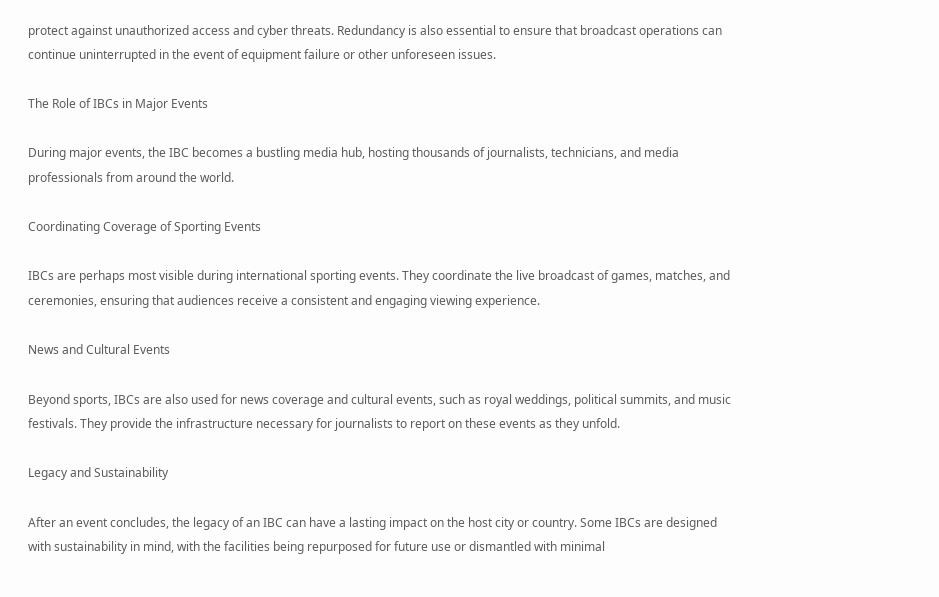protect against unauthorized access and cyber threats. Redundancy is also essential to ensure that broadcast operations can continue uninterrupted in the event of equipment failure or other unforeseen issues.

The Role of IBCs in Major Events

During major events, the IBC becomes a bustling media hub, hosting thousands of journalists, technicians, and media professionals from around the world.

Coordinating Coverage of Sporting Events

IBCs are perhaps most visible during international sporting events. They coordinate the live broadcast of games, matches, and ceremonies, ensuring that audiences receive a consistent and engaging viewing experience.

News and Cultural Events

Beyond sports, IBCs are also used for news coverage and cultural events, such as royal weddings, political summits, and music festivals. They provide the infrastructure necessary for journalists to report on these events as they unfold.

Legacy and Sustainability

After an event concludes, the legacy of an IBC can have a lasting impact on the host city or country. Some IBCs are designed with sustainability in mind, with the facilities being repurposed for future use or dismantled with minimal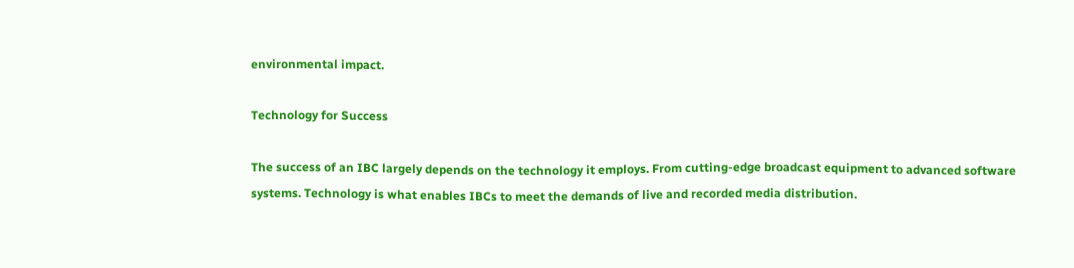environmental impact.

Technology for Success

The success of an IBC largely depends on the technology it employs. From cutting-edge broadcast equipment to advanced software systems. Technology is what enables IBCs to meet the demands of live and recorded media distribution.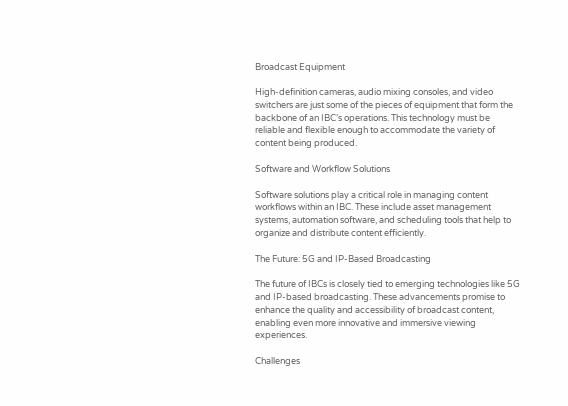Broadcast Equipment

High-definition cameras, audio mixing consoles, and video switchers are just some of the pieces of equipment that form the backbone of an IBC’s operations. This technology must be reliable and flexible enough to accommodate the variety of content being produced.

Software and Workflow Solutions

Software solutions play a critical role in managing content workflows within an IBC. These include asset management systems, automation software, and scheduling tools that help to organize and distribute content efficiently.

The Future: 5G and IP-Based Broadcasting

The future of IBCs is closely tied to emerging technologies like 5G and IP-based broadcasting. These advancements promise to enhance the quality and accessibility of broadcast content, enabling even more innovative and immersive viewing experiences.

Challenges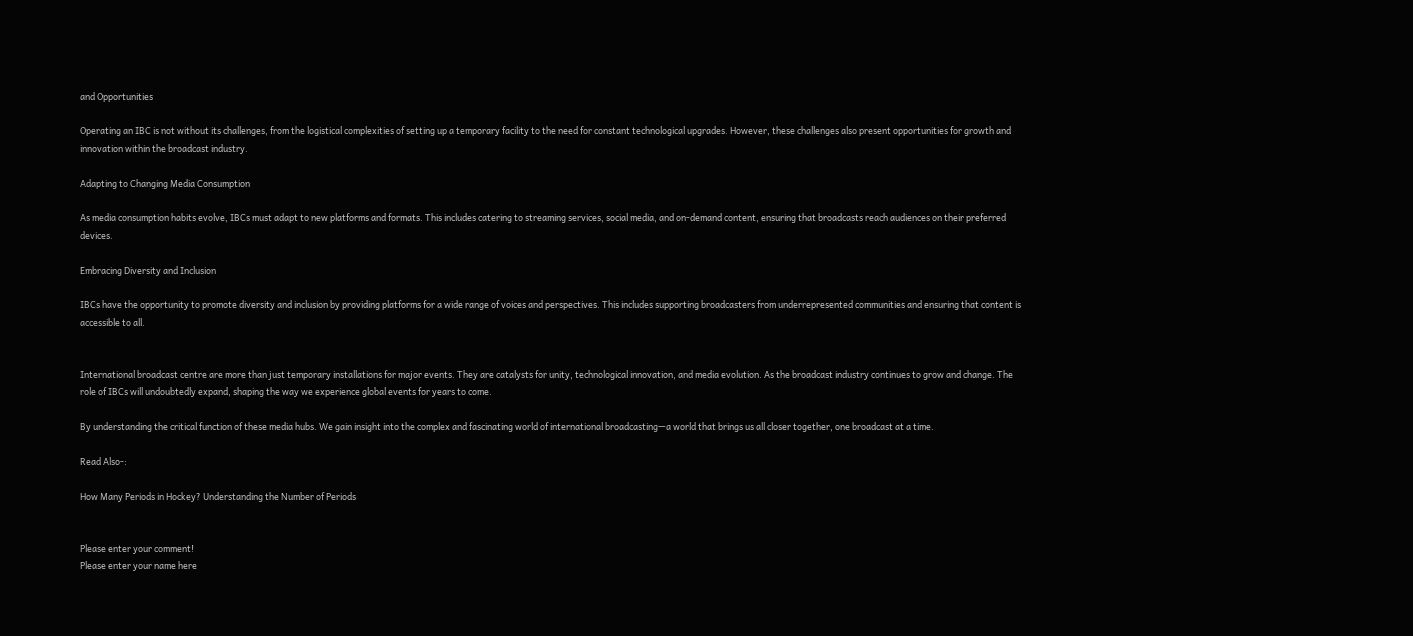and Opportunities

Operating an IBC is not without its challenges, from the logistical complexities of setting up a temporary facility to the need for constant technological upgrades. However, these challenges also present opportunities for growth and innovation within the broadcast industry.

Adapting to Changing Media Consumption

As media consumption habits evolve, IBCs must adapt to new platforms and formats. This includes catering to streaming services, social media, and on-demand content, ensuring that broadcasts reach audiences on their preferred devices.

Embracing Diversity and Inclusion

IBCs have the opportunity to promote diversity and inclusion by providing platforms for a wide range of voices and perspectives. This includes supporting broadcasters from underrepresented communities and ensuring that content is accessible to all.


International broadcast centre are more than just temporary installations for major events. They are catalysts for unity, technological innovation, and media evolution. As the broadcast industry continues to grow and change. The role of IBCs will undoubtedly expand, shaping the way we experience global events for years to come.

By understanding the critical function of these media hubs. We gain insight into the complex and fascinating world of international broadcasting—a world that brings us all closer together, one broadcast at a time.

Read Also-:

How Many Periods in Hockey? Understanding the Number of Periods


Please enter your comment!
Please enter your name here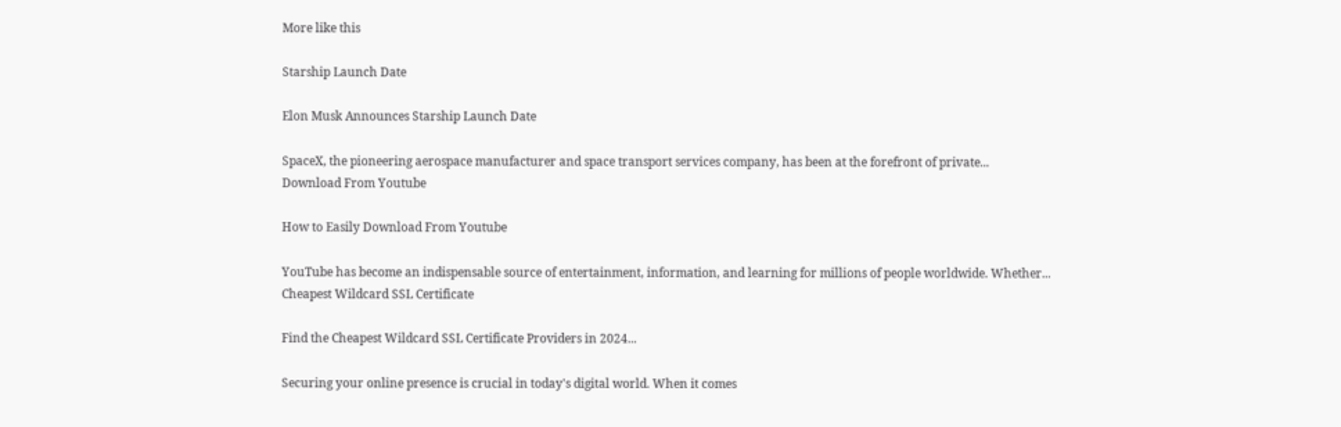More like this

Starship Launch Date

Elon Musk Announces Starship Launch Date

SpaceX, the pioneering aerospace manufacturer and space transport services company, has been at the forefront of private...
Download From Youtube

How to Easily Download From Youtube

YouTube has become an indispensable source of entertainment, information, and learning for millions of people worldwide. Whether...
Cheapest Wildcard SSL Certificate

Find the Cheapest Wildcard SSL Certificate Providers in 2024...

Securing your online presence is crucial in today's digital world. When it comes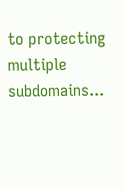to protecting multiple subdomains...